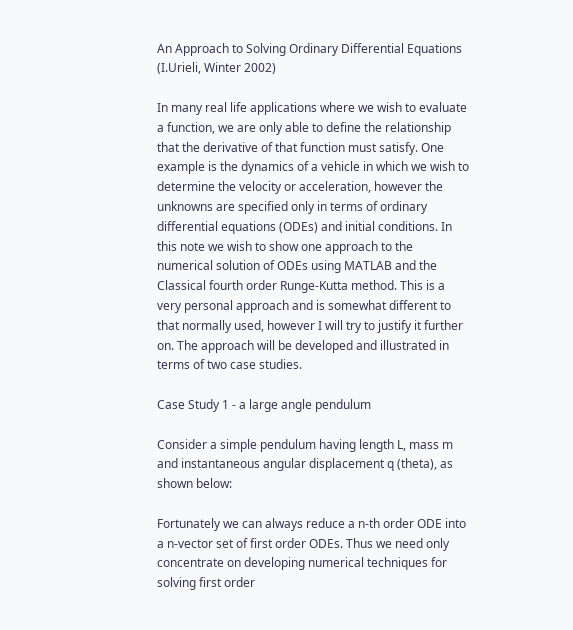An Approach to Solving Ordinary Differential Equations (I.Urieli, Winter 2002)

In many real life applications where we wish to evaluate a function, we are only able to define the relationship that the derivative of that function must satisfy. One example is the dynamics of a vehicle in which we wish to determine the velocity or acceleration, however the unknowns are specified only in terms of ordinary differential equations (ODEs) and initial conditions. In this note we wish to show one approach to the numerical solution of ODEs using MATLAB and the Classical fourth order Runge-Kutta method. This is a very personal approach and is somewhat different to that normally used, however I will try to justify it further on. The approach will be developed and illustrated in terms of two case studies.

Case Study 1 - a large angle pendulum

Consider a simple pendulum having length L, mass m and instantaneous angular displacement q (theta), as shown below:

Fortunately we can always reduce a n-th order ODE into a n-vector set of first order ODEs. Thus we need only concentrate on developing numerical techniques for solving first order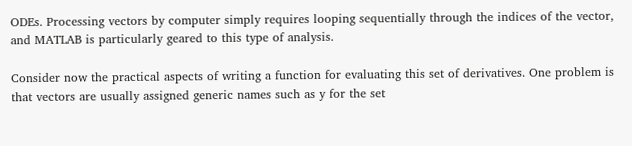ODEs. Processing vectors by computer simply requires looping sequentially through the indices of the vector, and MATLAB is particularly geared to this type of analysis.

Consider now the practical aspects of writing a function for evaluating this set of derivatives. One problem is that vectors are usually assigned generic names such as y for the set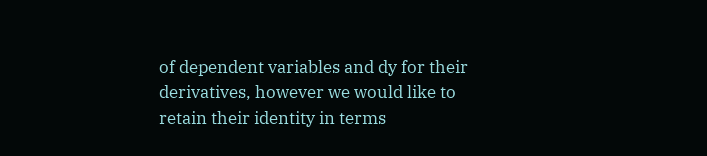of dependent variables and dy for their derivatives, however we would like to retain their identity in terms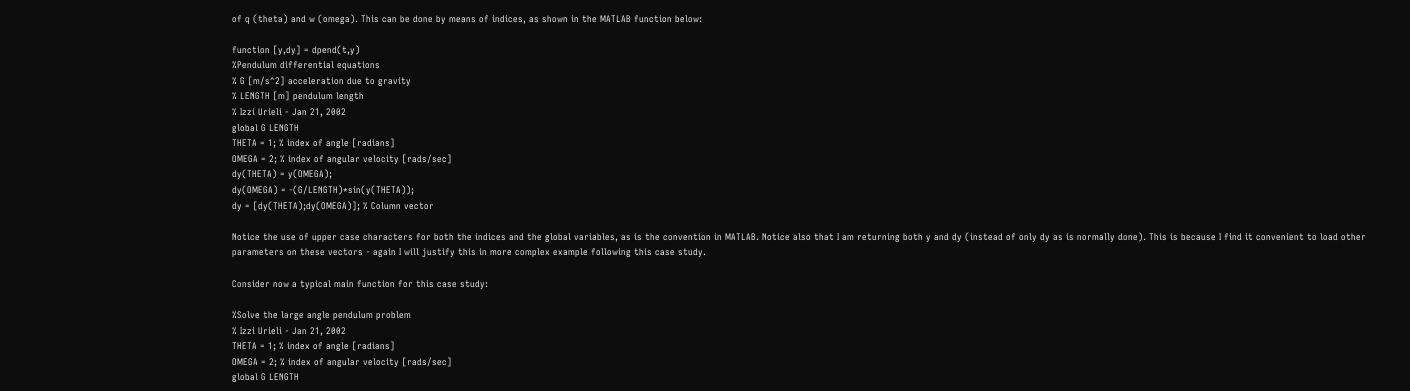of q (theta) and w (omega). This can be done by means of indices, as shown in the MATLAB function below:

function [y,dy] = dpend(t,y)
%Pendulum differential equations
% G [m/s^2] acceleration due to gravity
% LENGTH [m] pendulum length
% Izzi Urieli - Jan 21, 2002
global G LENGTH
THETA = 1; % index of angle [radians]
OMEGA = 2; % index of angular velocity [rads/sec]
dy(THETA) = y(OMEGA);
dy(OMEGA) = -(G/LENGTH)*sin(y(THETA));
dy = [dy(THETA);dy(OMEGA)]; % Column vector

Notice the use of upper case characters for both the indices and the global variables, as is the convention in MATLAB. Notice also that I am returning both y and dy (instead of only dy as is normally done). This is because I find it convenient to load other parameters on these vectors - again I will justify this in more complex example following this case study.

Consider now a typical main function for this case study:

%Solve the large angle pendulum problem
% Izzi Urieli - Jan 21, 2002
THETA = 1; % index of angle [radians]
OMEGA = 2; % index of angular velocity [rads/sec]
global G LENGTH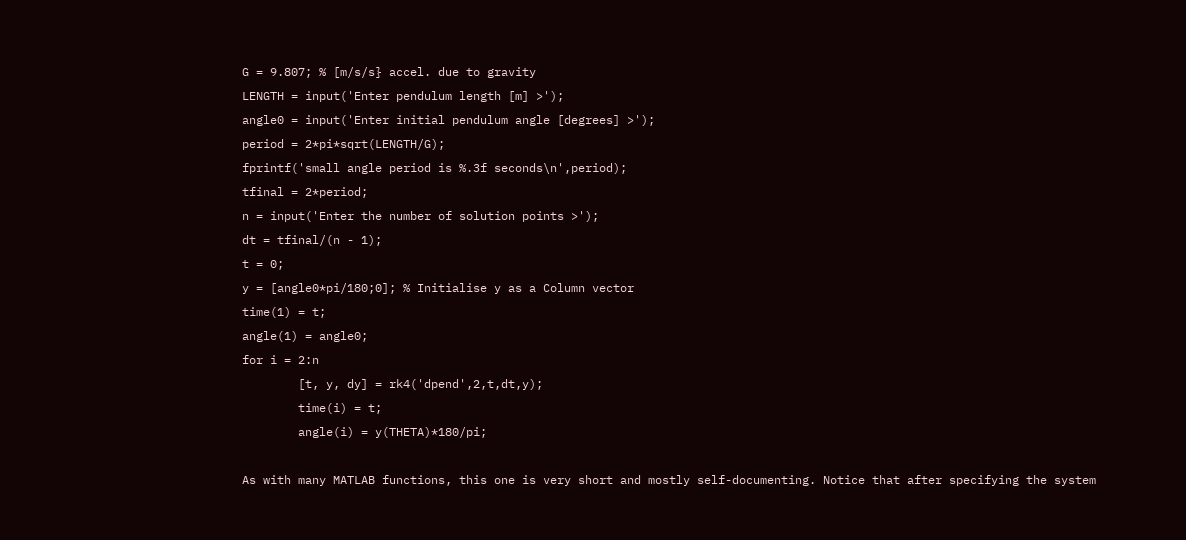G = 9.807; % [m/s/s} accel. due to gravity
LENGTH = input('Enter pendulum length [m] >');
angle0 = input('Enter initial pendulum angle [degrees] >');
period = 2*pi*sqrt(LENGTH/G);
fprintf('small angle period is %.3f seconds\n',period);
tfinal = 2*period;
n = input('Enter the number of solution points >');
dt = tfinal/(n - 1);
t = 0;
y = [angle0*pi/180;0]; % Initialise y as a Column vector
time(1) = t;
angle(1) = angle0;
for i = 2:n
        [t, y, dy] = rk4('dpend',2,t,dt,y);
        time(i) = t;
        angle(i) = y(THETA)*180/pi;

As with many MATLAB functions, this one is very short and mostly self-documenting. Notice that after specifying the system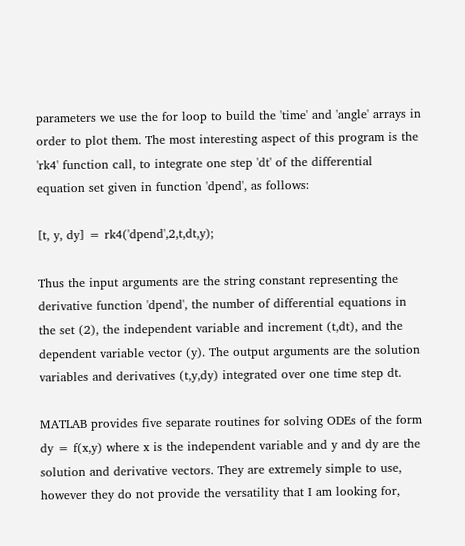parameters we use the for loop to build the 'time' and 'angle' arrays in order to plot them. The most interesting aspect of this program is the 'rk4' function call, to integrate one step 'dt' of the differential equation set given in function 'dpend', as follows:

[t, y, dy] = rk4('dpend',2,t,dt,y);

Thus the input arguments are the string constant representing the derivative function 'dpend', the number of differential equations in the set (2), the independent variable and increment (t,dt), and the dependent variable vector (y). The output arguments are the solution variables and derivatives (t,y,dy) integrated over one time step dt.

MATLAB provides five separate routines for solving ODEs of the form dy = f(x,y) where x is the independent variable and y and dy are the solution and derivative vectors. They are extremely simple to use, however they do not provide the versatility that I am looking for,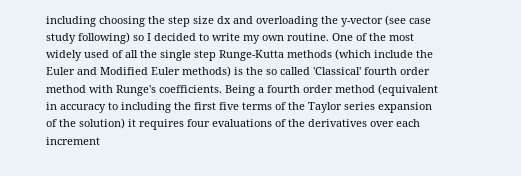including choosing the step size dx and overloading the y-vector (see case study following) so I decided to write my own routine. One of the most widely used of all the single step Runge-Kutta methods (which include the Euler and Modified Euler methods) is the so called 'Classical' fourth order method with Runge's coefficients. Being a fourth order method (equivalent in accuracy to including the first five terms of the Taylor series expansion of the solution) it requires four evaluations of the derivatives over each increment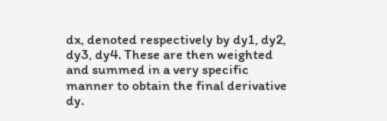dx, denoted respectively by dy1, dy2, dy3, dy4. These are then weighted and summed in a very specific manner to obtain the final derivative dy.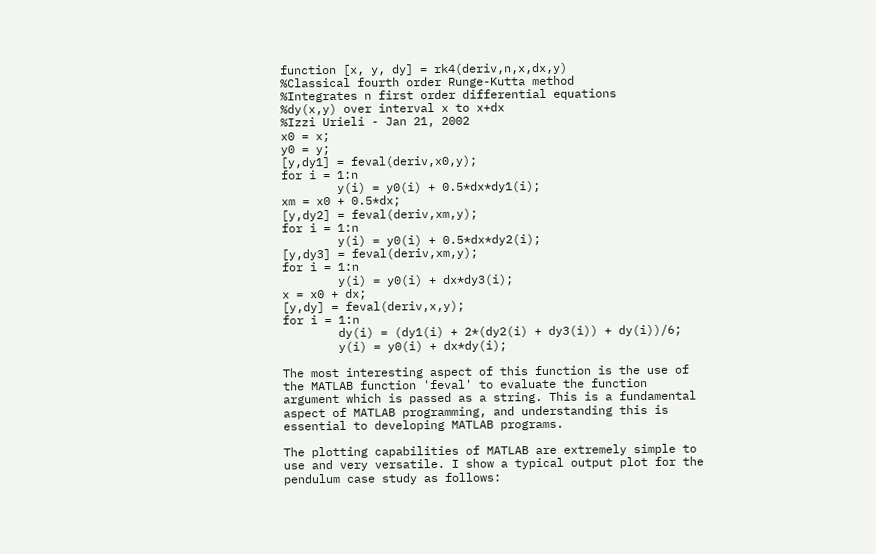function [x, y, dy] = rk4(deriv,n,x,dx,y)
%Classical fourth order Runge-Kutta method
%Integrates n first order differential equations
%dy(x,y) over interval x to x+dx
%Izzi Urieli - Jan 21, 2002
x0 = x;
y0 = y;
[y,dy1] = feval(deriv,x0,y);
for i = 1:n
        y(i) = y0(i) + 0.5*dx*dy1(i);
xm = x0 + 0.5*dx;
[y,dy2] = feval(deriv,xm,y);
for i = 1:n
        y(i) = y0(i) + 0.5*dx*dy2(i);
[y,dy3] = feval(deriv,xm,y);
for i = 1:n
        y(i) = y0(i) + dx*dy3(i);
x = x0 + dx;
[y,dy] = feval(deriv,x,y);
for i = 1:n
        dy(i) = (dy1(i) + 2*(dy2(i) + dy3(i)) + dy(i))/6;
        y(i) = y0(i) + dx*dy(i);

The most interesting aspect of this function is the use of the MATLAB function 'feval' to evaluate the function argument which is passed as a string. This is a fundamental aspect of MATLAB programming, and understanding this is essential to developing MATLAB programs.

The plotting capabilities of MATLAB are extremely simple to use and very versatile. I show a typical output plot for the pendulum case study as follows: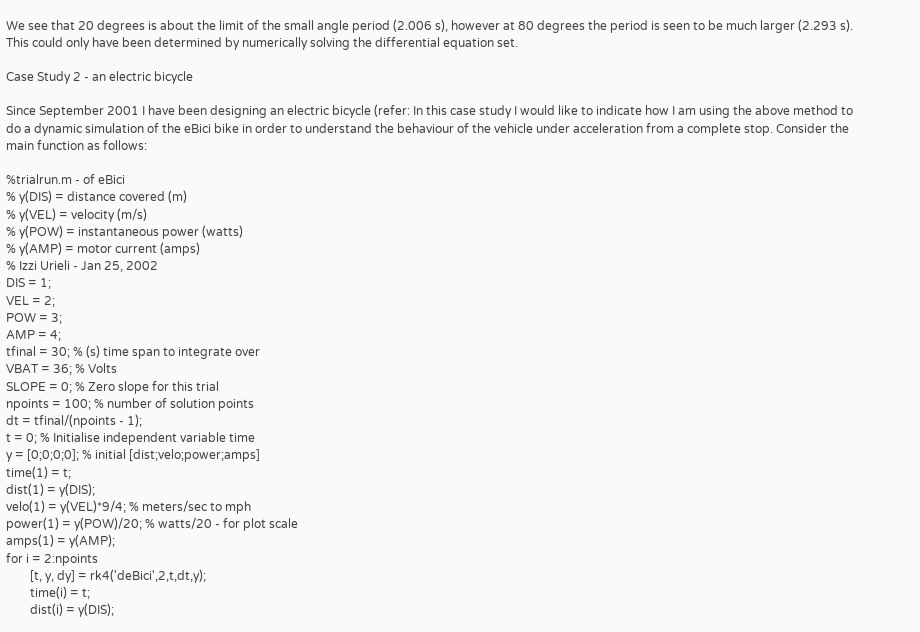We see that 20 degrees is about the limit of the small angle period (2.006 s), however at 80 degrees the period is seen to be much larger (2.293 s). This could only have been determined by numerically solving the differential equation set.

Case Study 2 - an electric bicycle

Since September 2001 I have been designing an electric bicycle (refer: In this case study I would like to indicate how I am using the above method to do a dynamic simulation of the eBici bike in order to understand the behaviour of the vehicle under acceleration from a complete stop. Consider the main function as follows:

%trialrun.m - of eBici
% y(DIS) = distance covered (m)
% y(VEL) = velocity (m/s)
% y(POW) = instantaneous power (watts)
% y(AMP) = motor current (amps)
% Izzi Urieli - Jan 25, 2002
DIS = 1;
VEL = 2;
POW = 3;
AMP = 4;
tfinal = 30; % (s) time span to integrate over
VBAT = 36; % Volts
SLOPE = 0; % Zero slope for this trial
npoints = 100; % number of solution points
dt = tfinal/(npoints - 1);
t = 0; % Initialise independent variable time
y = [0;0;0;0]; % initial [dist;velo;power;amps]
time(1) = t;
dist(1) = y(DIS);
velo(1) = y(VEL)*9/4; % meters/sec to mph
power(1) = y(POW)/20; % watts/20 - for plot scale
amps(1) = y(AMP);
for i = 2:npoints
        [t, y, dy] = rk4('deBici',2,t,dt,y);
        time(i) = t;
        dist(i) = y(DIS);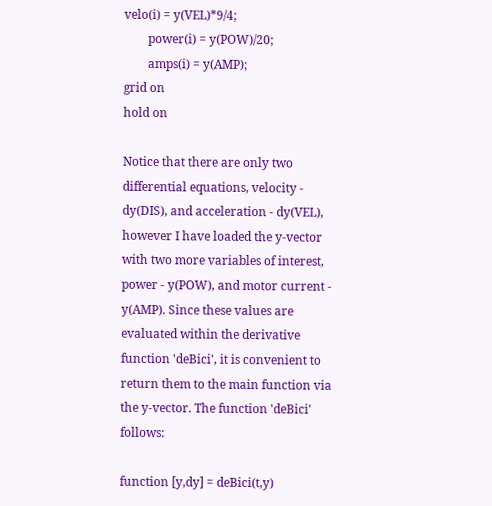velo(i) = y(VEL)*9/4;
        power(i) = y(POW)/20;
        amps(i) = y(AMP);
grid on
hold on

Notice that there are only two differential equations, velocity - dy(DIS), and acceleration - dy(VEL), however I have loaded the y-vector with two more variables of interest, power - y(POW), and motor current - y(AMP). Since these values are evaluated within the derivative function 'deBici', it is convenient to return them to the main function via the y-vector. The function 'deBici' follows:

function [y,dy] = deBici(t,y)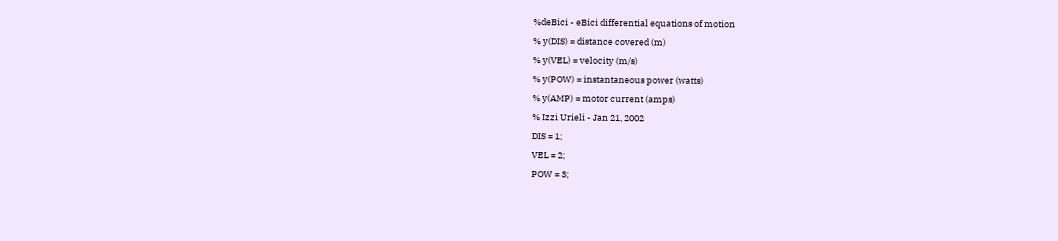%deBici - eBici differential equations of motion
% y(DIS) = distance covered (m)
% y(VEL) = velocity (m/s)
% y(POW) = instantaneous power (watts)
% y(AMP) = motor current (amps)
% Izzi Urieli - Jan 21, 2002
DIS = 1;
VEL = 2;
POW = 3;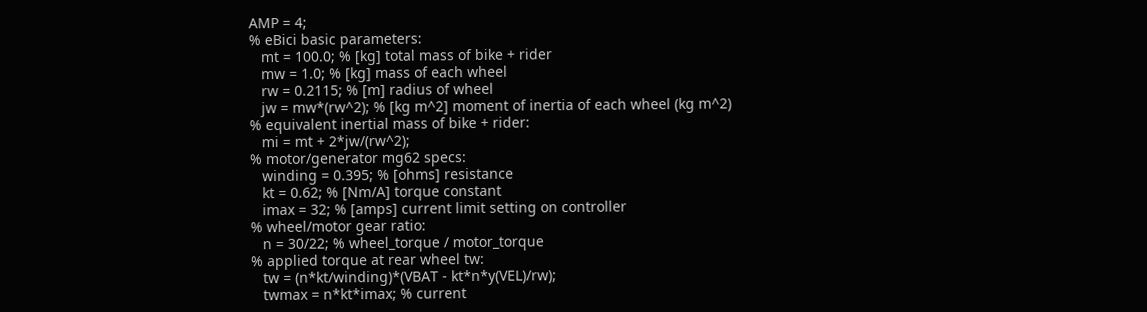AMP = 4;
% eBici basic parameters:
   mt = 100.0; % [kg] total mass of bike + rider
   mw = 1.0; % [kg] mass of each wheel
   rw = 0.2115; % [m] radius of wheel
   jw = mw*(rw^2); % [kg m^2] moment of inertia of each wheel (kg m^2)
% equivalent inertial mass of bike + rider:
   mi = mt + 2*jw/(rw^2);
% motor/generator mg62 specs:
   winding = 0.395; % [ohms] resistance
   kt = 0.62; % [Nm/A] torque constant
   imax = 32; % [amps] current limit setting on controller
% wheel/motor gear ratio:
   n = 30/22; % wheel_torque / motor_torque
% applied torque at rear wheel tw:
   tw = (n*kt/winding)*(VBAT - kt*n*y(VEL)/rw);
   twmax = n*kt*imax; % current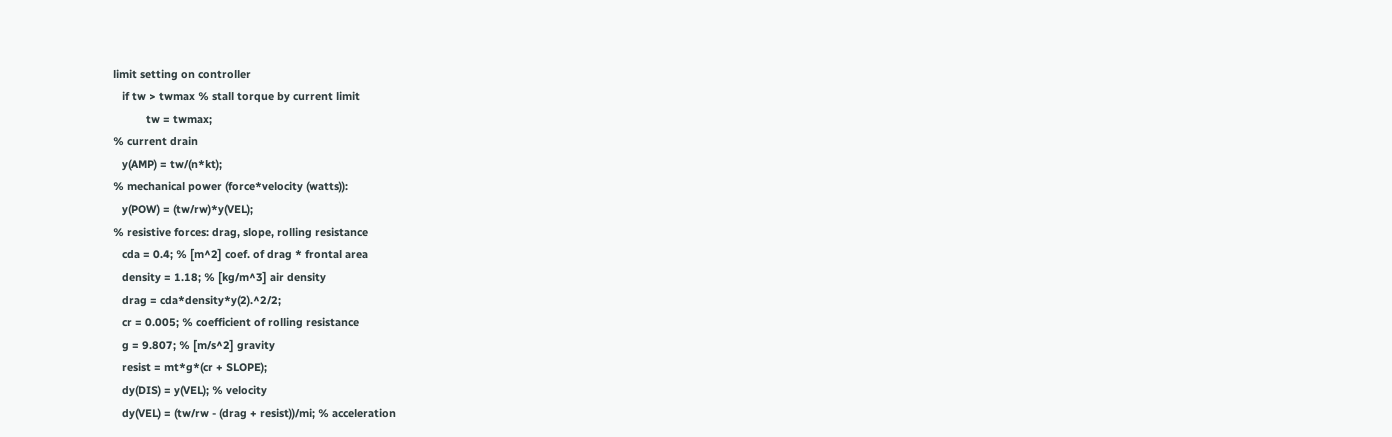limit setting on controller
   if tw > twmax % stall torque by current limit
           tw = twmax;
% current drain
   y(AMP) = tw/(n*kt);
% mechanical power (force*velocity (watts)):
   y(POW) = (tw/rw)*y(VEL);
% resistive forces: drag, slope, rolling resistance
   cda = 0.4; % [m^2] coef. of drag * frontal area
   density = 1.18; % [kg/m^3] air density
   drag = cda*density*y(2).^2/2;
   cr = 0.005; % coefficient of rolling resistance
   g = 9.807; % [m/s^2] gravity
   resist = mt*g*(cr + SLOPE);
   dy(DIS) = y(VEL); % velocity
   dy(VEL) = (tw/rw - (drag + resist))/mi; % acceleration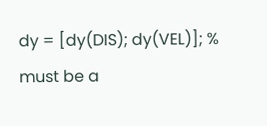dy = [dy(DIS); dy(VEL)]; % must be a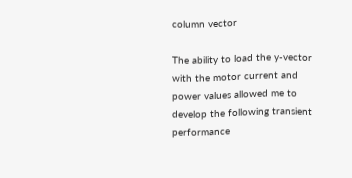column vector

The ability to load the y-vector with the motor current and power values allowed me to develop the following transient performance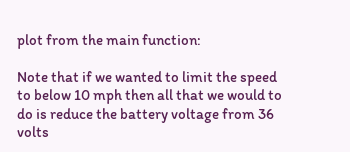plot from the main function:

Note that if we wanted to limit the speed to below 10 mph then all that we would to do is reduce the battery voltage from 36 volts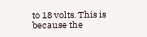to 18 volts. This is because the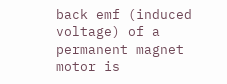back emf (induced voltage) of a permanent magnet motor is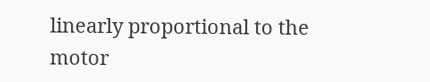linearly proportional to the motor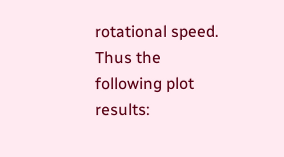rotational speed. Thus the following plot results: